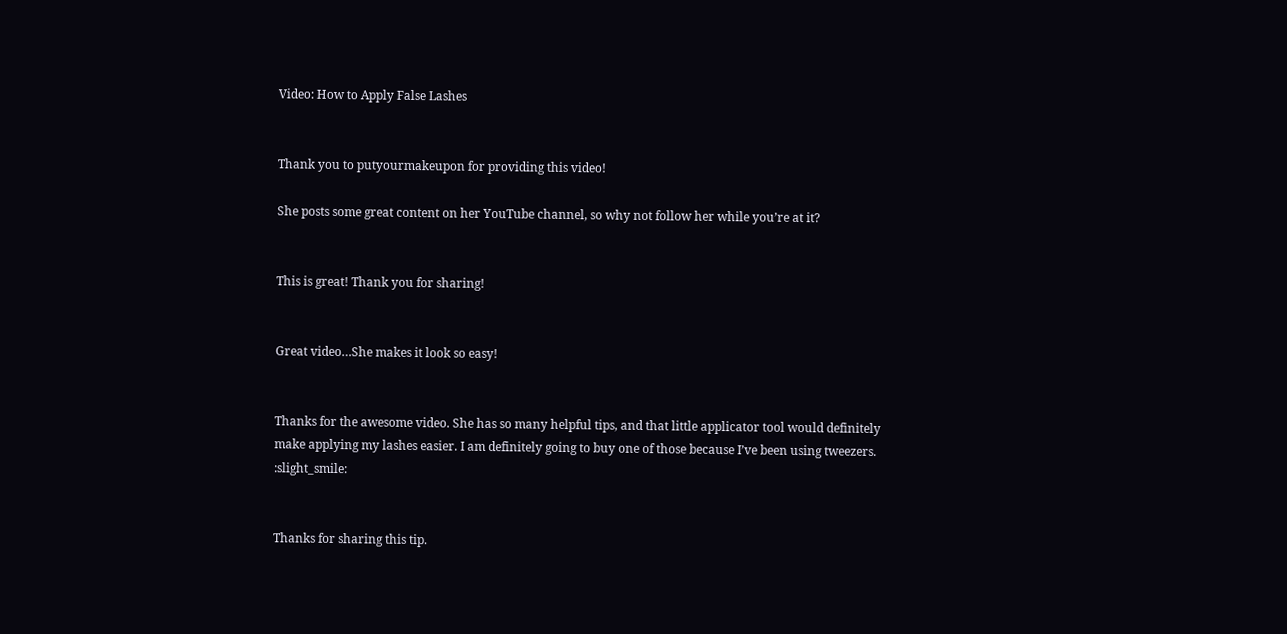Video: How to Apply False Lashes


Thank you to putyourmakeupon for providing this video!

She posts some great content on her YouTube channel, so why not follow her while you’re at it?


This is great! Thank you for sharing!


Great video…She makes it look so easy!


Thanks for the awesome video. She has so many helpful tips, and that little applicator tool would definitely make applying my lashes easier. I am definitely going to buy one of those because I’ve been using tweezers. :slight_smile:


Thanks for sharing this tip.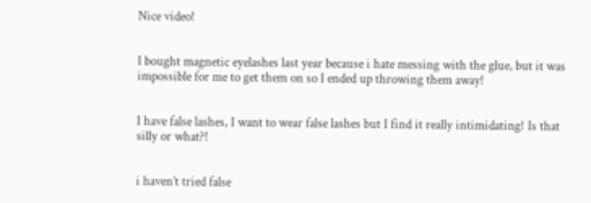Nice video!


I bought magnetic eyelashes last year because i hate messing with the glue, but it was impossible for me to get them on so I ended up throwing them away!


I have false lashes, I want to wear false lashes but I find it really intimidating! Is that silly or what?!


i haven’t tried false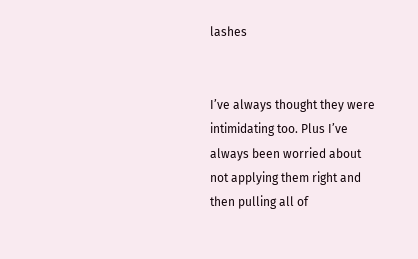lashes


I’ve always thought they were intimidating too. Plus I’ve always been worried about not applying them right and then pulling all of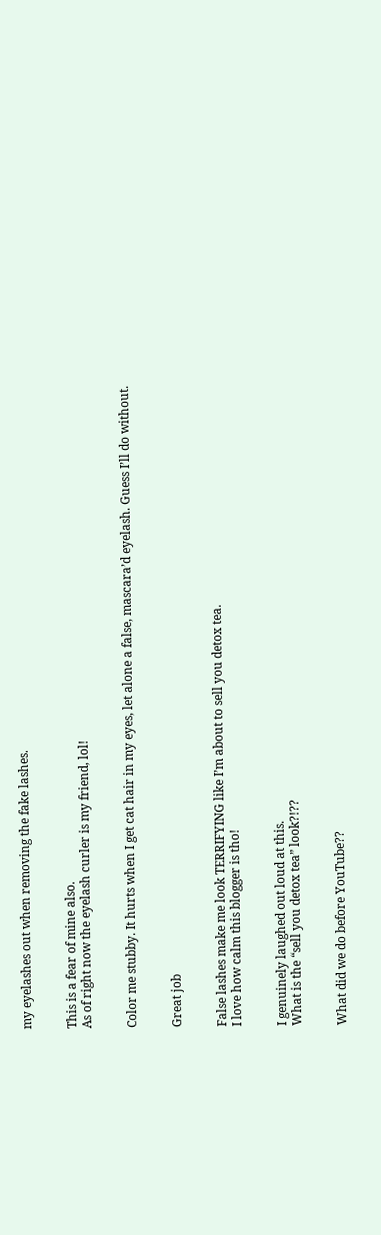my eyelashes out when removing the fake lashes.


This is a fear of mine also.
As of right now the eyelash curler is my friend, lol!


Color me stubby. It hurts when I get cat hair in my eyes, let alone a false, mascara’d eyelash. Guess I’ll do without.


Great job


False lashes make me look TERRIFYING like I’m about to sell you detox tea.
I love how calm this blogger is tho!


I genuinely laughed out loud at this.
What is the “sell you detox tea” look?!??


What did we do before YouTube??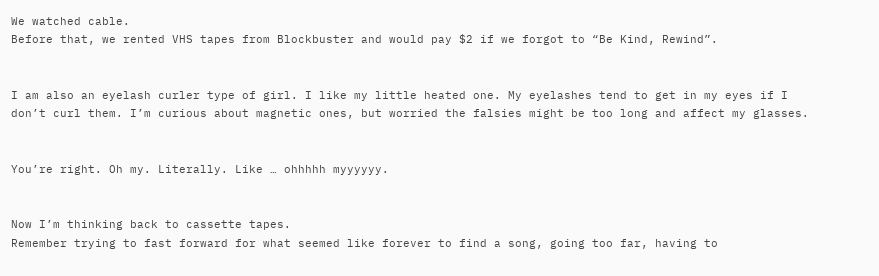We watched cable.
Before that, we rented VHS tapes from Blockbuster and would pay $2 if we forgot to “Be Kind, Rewind”.


I am also an eyelash curler type of girl. I like my little heated one. My eyelashes tend to get in my eyes if I don’t curl them. I’m curious about magnetic ones, but worried the falsies might be too long and affect my glasses.


You’re right. Oh my. Literally. Like … ohhhhh myyyyyy.


Now I’m thinking back to cassette tapes.
Remember trying to fast forward for what seemed like forever to find a song, going too far, having to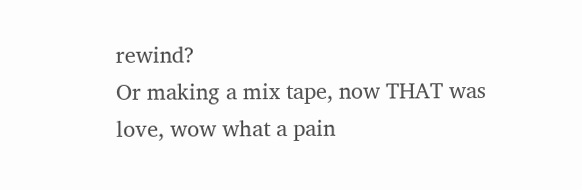rewind?
Or making a mix tape, now THAT was love, wow what a pain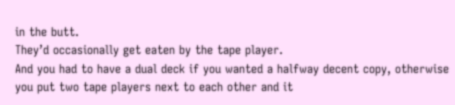in the butt.
They’d occasionally get eaten by the tape player.
And you had to have a dual deck if you wanted a halfway decent copy, otherwise you put two tape players next to each other and it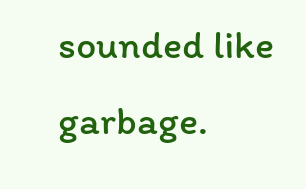sounded like garbage.